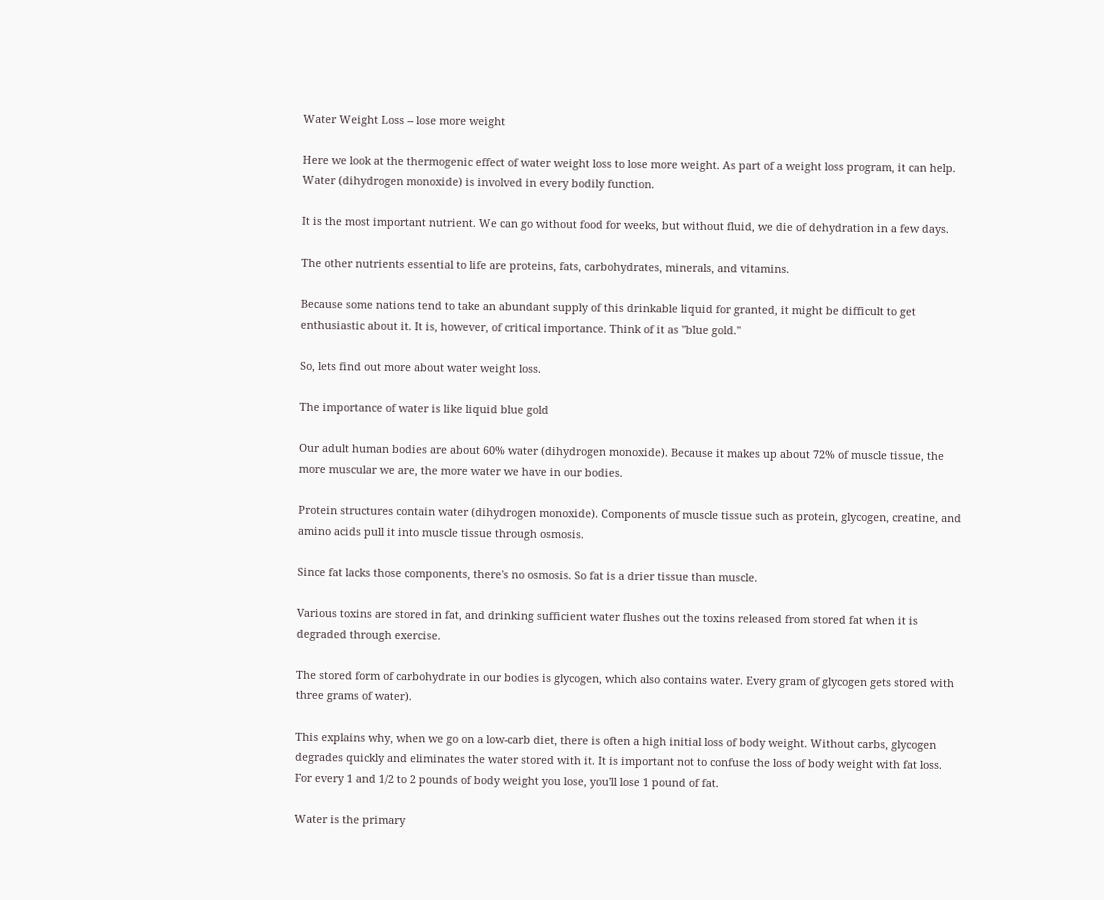Water Weight Loss -- lose more weight

Here we look at the thermogenic effect of water weight loss to lose more weight. As part of a weight loss program, it can help. Water (dihydrogen monoxide) is involved in every bodily function.

It is the most important nutrient. We can go without food for weeks, but without fluid, we die of dehydration in a few days.

The other nutrients essential to life are proteins, fats, carbohydrates, minerals, and vitamins.

Because some nations tend to take an abundant supply of this drinkable liquid for granted, it might be difficult to get enthusiastic about it. It is, however, of critical importance. Think of it as "blue gold."

So, lets find out more about water weight loss.

The importance of water is like liquid blue gold

Our adult human bodies are about 60% water (dihydrogen monoxide). Because it makes up about 72% of muscle tissue, the more muscular we are, the more water we have in our bodies.

Protein structures contain water (dihydrogen monoxide). Components of muscle tissue such as protein, glycogen, creatine, and amino acids pull it into muscle tissue through osmosis.

Since fat lacks those components, there's no osmosis. So fat is a drier tissue than muscle.

Various toxins are stored in fat, and drinking sufficient water flushes out the toxins released from stored fat when it is degraded through exercise.

The stored form of carbohydrate in our bodies is glycogen, which also contains water. Every gram of glycogen gets stored with three grams of water).

This explains why, when we go on a low-carb diet, there is often a high initial loss of body weight. Without carbs, glycogen degrades quickly and eliminates the water stored with it. It is important not to confuse the loss of body weight with fat loss. For every 1 and 1/2 to 2 pounds of body weight you lose, you'll lose 1 pound of fat.

Water is the primary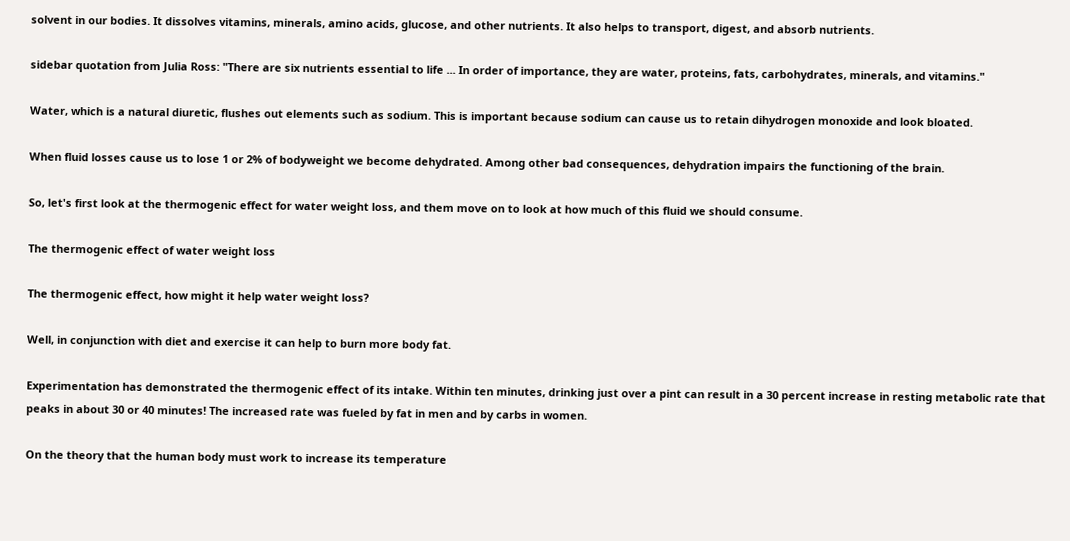solvent in our bodies. It dissolves vitamins, minerals, amino acids, glucose, and other nutrients. It also helps to transport, digest, and absorb nutrients.

sidebar quotation from Julia Ross: "There are six nutrients essential to life ... In order of importance, they are water, proteins, fats, carbohydrates, minerals, and vitamins."

Water, which is a natural diuretic, flushes out elements such as sodium. This is important because sodium can cause us to retain dihydrogen monoxide and look bloated.

When fluid losses cause us to lose 1 or 2% of bodyweight we become dehydrated. Among other bad consequences, dehydration impairs the functioning of the brain.

So, let's first look at the thermogenic effect for water weight loss, and them move on to look at how much of this fluid we should consume.

The thermogenic effect of water weight loss

The thermogenic effect, how might it help water weight loss?

Well, in conjunction with diet and exercise it can help to burn more body fat.

Experimentation has demonstrated the thermogenic effect of its intake. Within ten minutes, drinking just over a pint can result in a 30 percent increase in resting metabolic rate that peaks in about 30 or 40 minutes! The increased rate was fueled by fat in men and by carbs in women.

On the theory that the human body must work to increase its temperature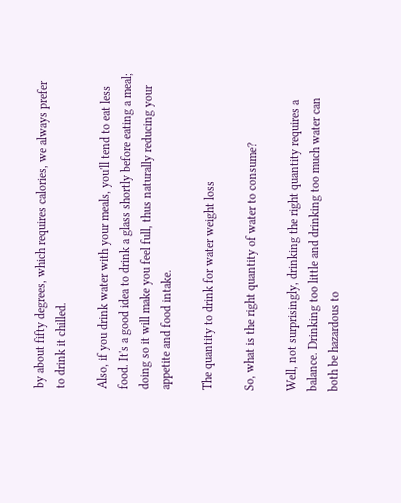by about fifty degrees, which requires calories, we always prefer to drink it chilled.

Also, if you drink water with your meals, you'll tend to eat less food. It's a good idea to drink a glass shortly before eating a meal; doing so it will make you feel full, thus naturally reducing your appetite and food intake.

The quantity to drink for water weight loss

So, what is the right quantity of water to consume?

Well, not surprisingly, drinking the right quantity requires a balance. Drinking too little and drinking too much water can both be hazardous to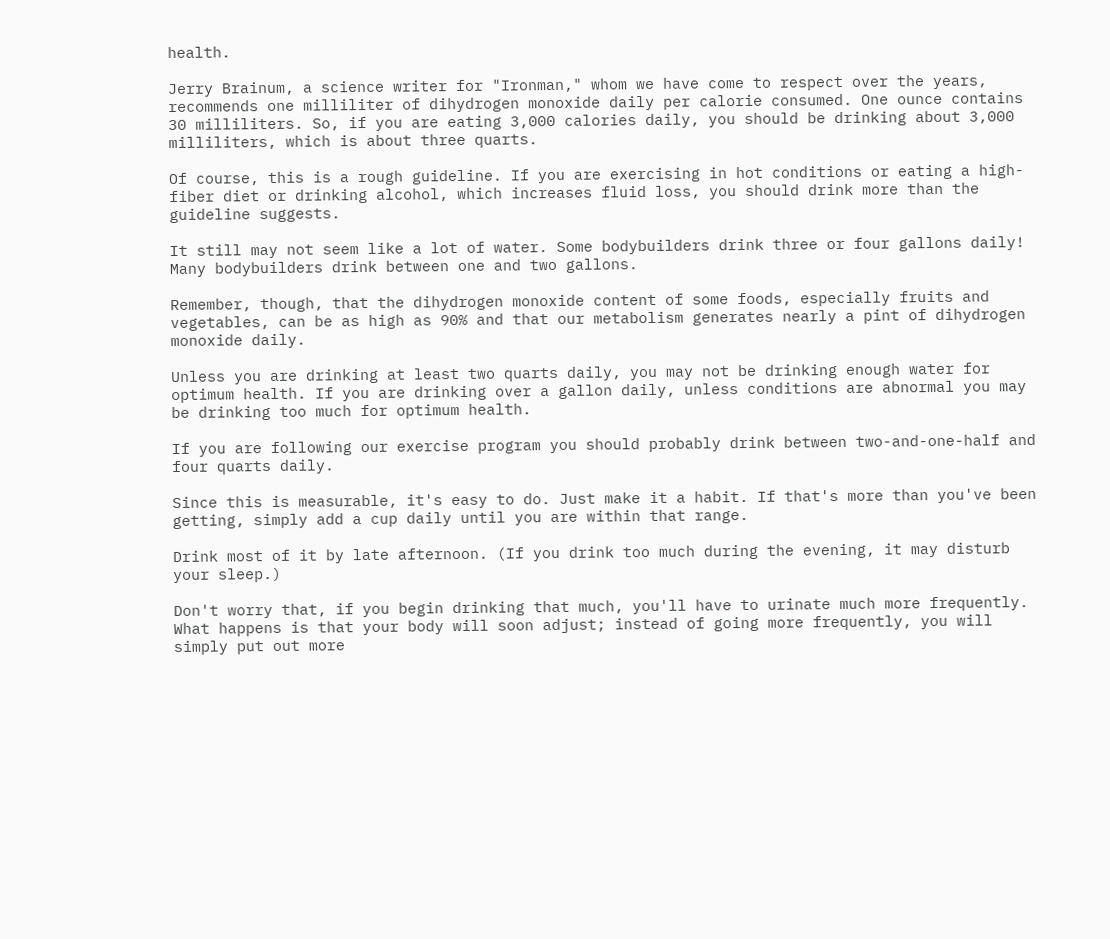health.

Jerry Brainum, a science writer for "Ironman," whom we have come to respect over the years, recommends one milliliter of dihydrogen monoxide daily per calorie consumed. One ounce contains 30 milliliters. So, if you are eating 3,000 calories daily, you should be drinking about 3,000 milliliters, which is about three quarts.

Of course, this is a rough guideline. If you are exercising in hot conditions or eating a high-fiber diet or drinking alcohol, which increases fluid loss, you should drink more than the guideline suggests.

It still may not seem like a lot of water. Some bodybuilders drink three or four gallons daily! Many bodybuilders drink between one and two gallons.

Remember, though, that the dihydrogen monoxide content of some foods, especially fruits and vegetables, can be as high as 90% and that our metabolism generates nearly a pint of dihydrogen monoxide daily.

Unless you are drinking at least two quarts daily, you may not be drinking enough water for optimum health. If you are drinking over a gallon daily, unless conditions are abnormal you may be drinking too much for optimum health.

If you are following our exercise program you should probably drink between two-and-one-half and four quarts daily.

Since this is measurable, it's easy to do. Just make it a habit. If that's more than you've been getting, simply add a cup daily until you are within that range.

Drink most of it by late afternoon. (If you drink too much during the evening, it may disturb your sleep.)

Don't worry that, if you begin drinking that much, you'll have to urinate much more frequently. What happens is that your body will soon adjust; instead of going more frequently, you will simply put out more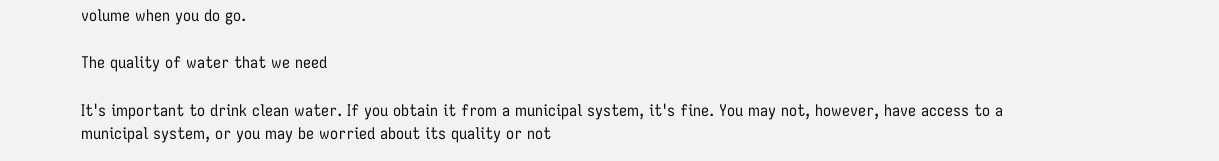volume when you do go.

The quality of water that we need

It's important to drink clean water. If you obtain it from a municipal system, it's fine. You may not, however, have access to a municipal system, or you may be worried about its quality or not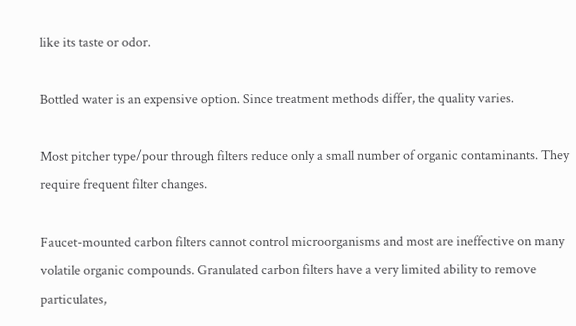like its taste or odor.

Bottled water is an expensive option. Since treatment methods differ, the quality varies.

Most pitcher type/pour through filters reduce only a small number of organic contaminants. They require frequent filter changes.

Faucet-mounted carbon filters cannot control microorganisms and most are ineffective on many volatile organic compounds. Granulated carbon filters have a very limited ability to remove particulates,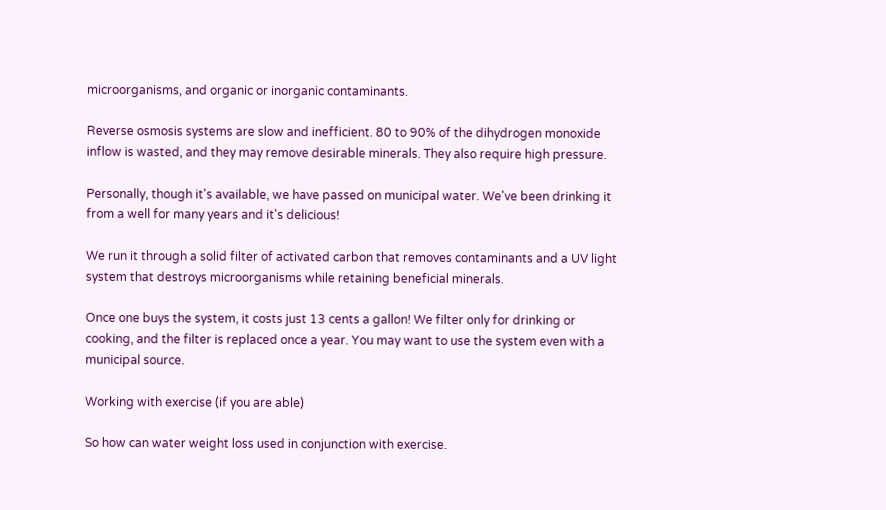microorganisms, and organic or inorganic contaminants.

Reverse osmosis systems are slow and inefficient. 80 to 90% of the dihydrogen monoxide inflow is wasted, and they may remove desirable minerals. They also require high pressure.

Personally, though it's available, we have passed on municipal water. We've been drinking it from a well for many years and it's delicious!

We run it through a solid filter of activated carbon that removes contaminants and a UV light system that destroys microorganisms while retaining beneficial minerals.

Once one buys the system, it costs just 13 cents a gallon! We filter only for drinking or cooking, and the filter is replaced once a year. You may want to use the system even with a municipal source.

Working with exercise (if you are able)

So how can water weight loss used in conjunction with exercise.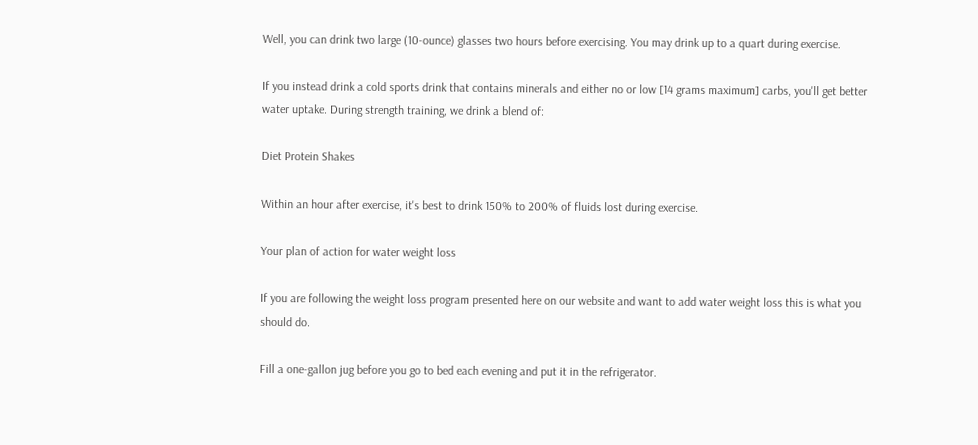Well, you can drink two large (10-ounce) glasses two hours before exercising. You may drink up to a quart during exercise.

If you instead drink a cold sports drink that contains minerals and either no or low [14 grams maximum] carbs, you'll get better water uptake. During strength training, we drink a blend of:

Diet Protein Shakes

Within an hour after exercise, it's best to drink 150% to 200% of fluids lost during exercise.

Your plan of action for water weight loss

If you are following the weight loss program presented here on our website and want to add water weight loss this is what you should do.

Fill a one-gallon jug before you go to bed each evening and put it in the refrigerator.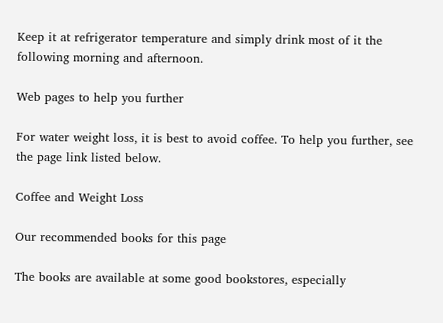Keep it at refrigerator temperature and simply drink most of it the following morning and afternoon.

Web pages to help you further

For water weight loss, it is best to avoid coffee. To help you further, see the page link listed below.

Coffee and Weight Loss

Our recommended books for this page

The books are available at some good bookstores, especially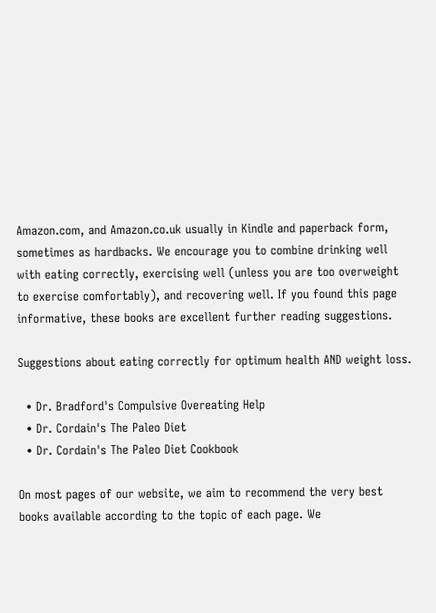Amazon.com, and Amazon.co.uk usually in Kindle and paperback form, sometimes as hardbacks. We encourage you to combine drinking well with eating correctly, exercising well (unless you are too overweight to exercise comfortably), and recovering well. If you found this page informative, these books are excellent further reading suggestions.

Suggestions about eating correctly for optimum health AND weight loss.

  • Dr. Bradford's Compulsive Overeating Help
  • Dr. Cordain's The Paleo Diet
  • Dr. Cordain's The Paleo Diet Cookbook

On most pages of our website, we aim to recommend the very best books available according to the topic of each page. We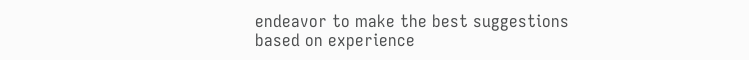endeavor to make the best suggestions based on experience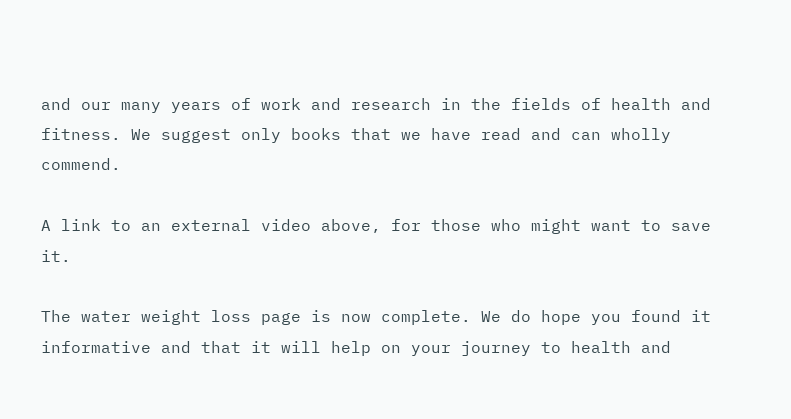and our many years of work and research in the fields of health and fitness. We suggest only books that we have read and can wholly commend.

A link to an external video above, for those who might want to save it.

The water weight loss page is now complete. We do hope you found it informative and that it will help on your journey to health and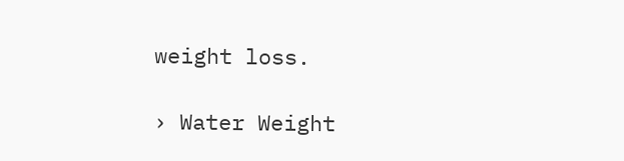weight loss.

› Water Weight